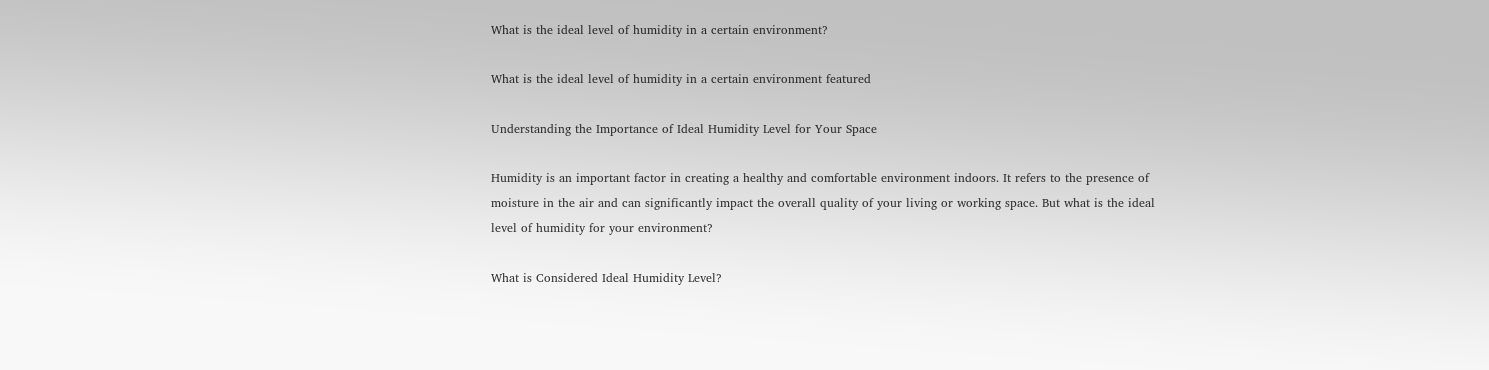What is the ideal level of humidity in a certain environment?

What is the ideal level of humidity in a certain environment featured

Understanding the Importance of Ideal Humidity Level for Your Space

Humidity is an important factor in creating a healthy and comfortable environment indoors. It refers to the presence of moisture in the air and can significantly impact the overall quality of your living or working space. But what is the ideal level of humidity for your environment?

What is Considered Ideal Humidity Level?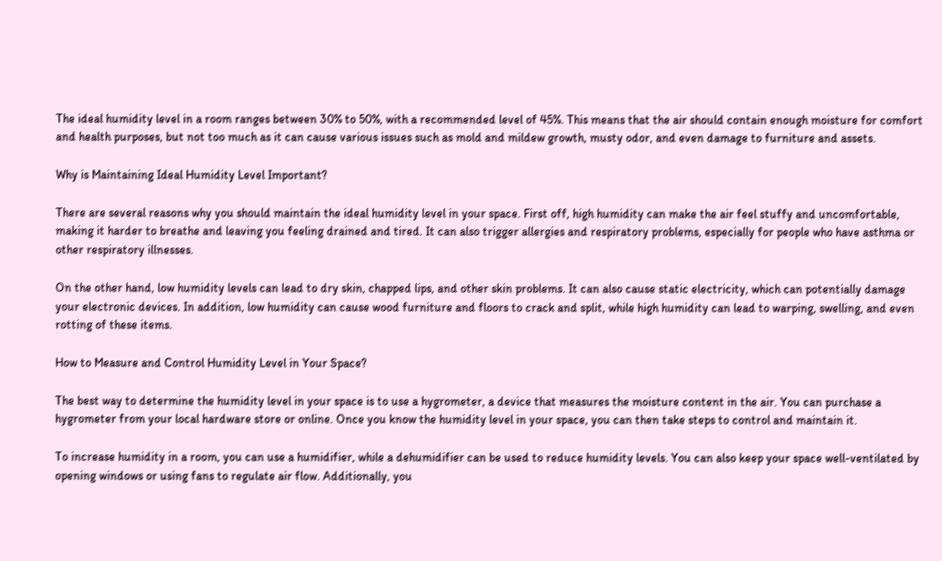The ideal humidity level in a room ranges between 30% to 50%, with a recommended level of 45%. This means that the air should contain enough moisture for comfort and health purposes, but not too much as it can cause various issues such as mold and mildew growth, musty odor, and even damage to furniture and assets.

Why is Maintaining Ideal Humidity Level Important?

There are several reasons why you should maintain the ideal humidity level in your space. First off, high humidity can make the air feel stuffy and uncomfortable, making it harder to breathe and leaving you feeling drained and tired. It can also trigger allergies and respiratory problems, especially for people who have asthma or other respiratory illnesses.

On the other hand, low humidity levels can lead to dry skin, chapped lips, and other skin problems. It can also cause static electricity, which can potentially damage your electronic devices. In addition, low humidity can cause wood furniture and floors to crack and split, while high humidity can lead to warping, swelling, and even rotting of these items.

How to Measure and Control Humidity Level in Your Space?

The best way to determine the humidity level in your space is to use a hygrometer, a device that measures the moisture content in the air. You can purchase a hygrometer from your local hardware store or online. Once you know the humidity level in your space, you can then take steps to control and maintain it.

To increase humidity in a room, you can use a humidifier, while a dehumidifier can be used to reduce humidity levels. You can also keep your space well-ventilated by opening windows or using fans to regulate air flow. Additionally, you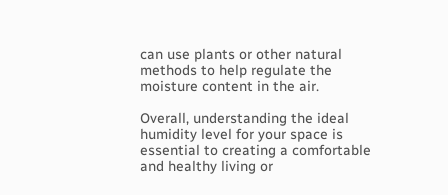can use plants or other natural methods to help regulate the moisture content in the air.

Overall, understanding the ideal humidity level for your space is essential to creating a comfortable and healthy living or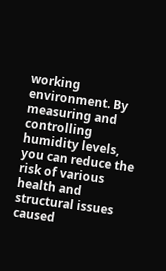working environment. By measuring and controlling humidity levels, you can reduce the risk of various health and structural issues caused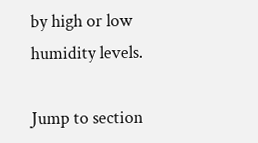by high or low humidity levels.

Jump to section